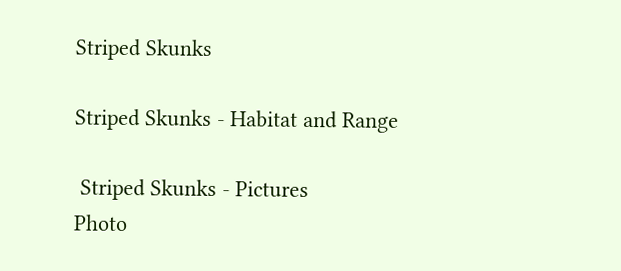Striped Skunks

Striped Skunks - Habitat and Range

 Striped Skunks - Pictures
Photo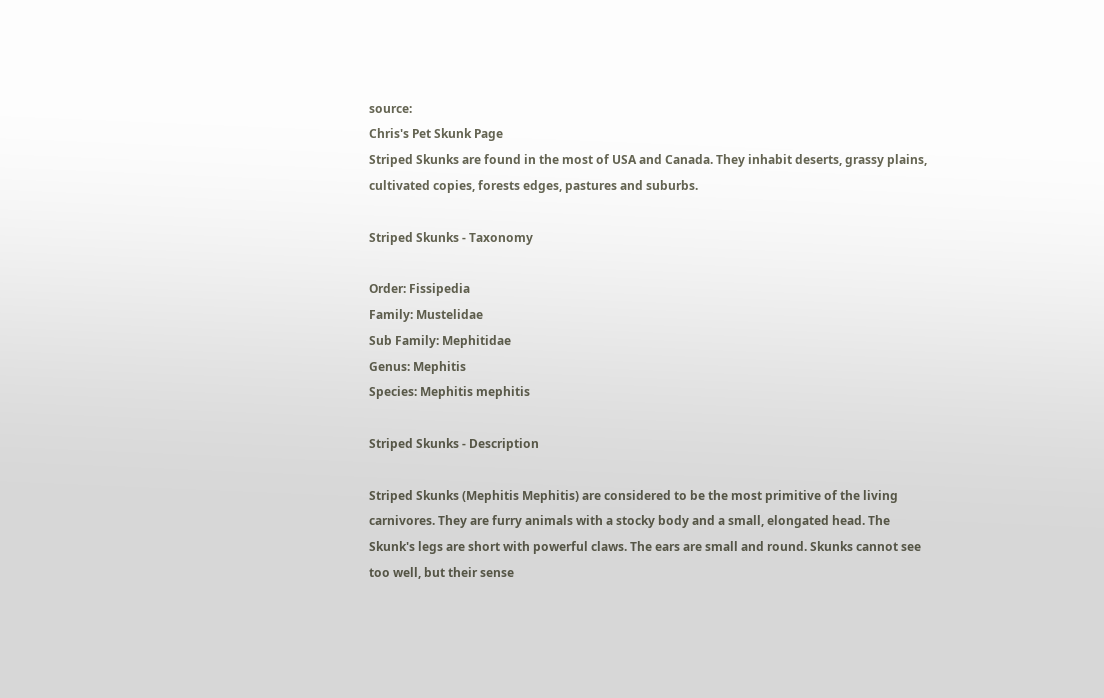source:
Chris's Pet Skunk Page
Striped Skunks are found in the most of USA and Canada. They inhabit deserts, grassy plains, cultivated copies, forests edges, pastures and suburbs.

Striped Skunks - Taxonomy

Order: Fissipedia
Family: Mustelidae
Sub Family: Mephitidae
Genus: Mephitis
Species: Mephitis mephitis

Striped Skunks - Description

Striped Skunks (Mephitis Mephitis) are considered to be the most primitive of the living carnivores. They are furry animals with a stocky body and a small, elongated head. The Skunk's legs are short with powerful claws. The ears are small and round. Skunks cannot see too well, but their sense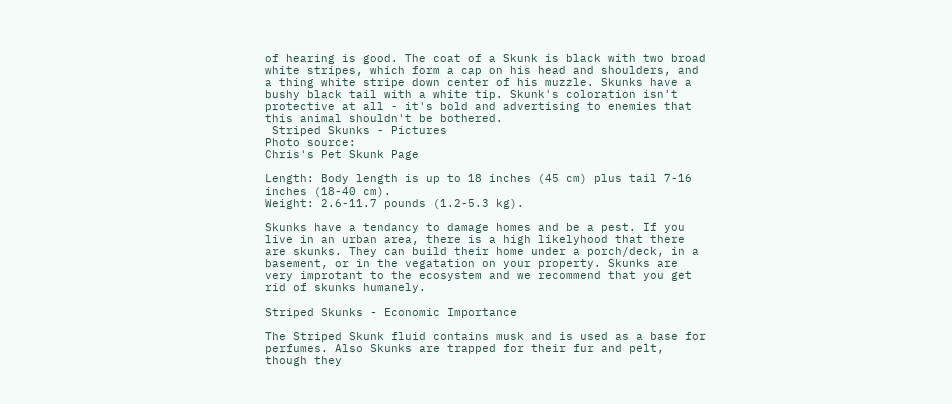of hearing is good. The coat of a Skunk is black with two broad white stripes, which form a cap on his head and shoulders, and a thing white stripe down center of his muzzle. Skunks have a bushy black tail with a white tip. Skunk's coloration isn't protective at all - it's bold and advertising to enemies that this animal shouldn't be bothered.
 Striped Skunks - Pictures
Photo source:
Chris's Pet Skunk Page

Length: Body length is up to 18 inches (45 cm) plus tail 7-16 inches (18-40 cm).
Weight: 2.6-11.7 pounds (1.2-5.3 kg).

Skunks have a tendancy to damage homes and be a pest. If you live in an urban area, there is a high likelyhood that there are skunks. They can build their home under a porch/deck, in a basement, or in the vegatation on your property. Skunks are very improtant to the ecosystem and we recommend that you get rid of skunks humanely.

Striped Skunks - Economic Importance

The Striped Skunk fluid contains musk and is used as a base for perfumes. Also Skunks are trapped for their fur and pelt, though they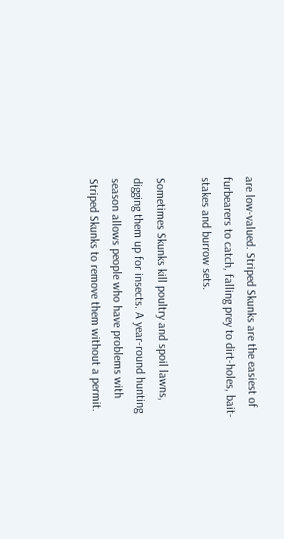are low-valued. Striped Skunks are the easiest of furbearers to catch, falling prey to dirt-holes, bait-stakes and burrow sets.

Sometimes Skunks kill poultry and spoil lawns, digging them up for insects. A year-round hunting season allows people who have problems with Striped Skunks to remove them without a permit.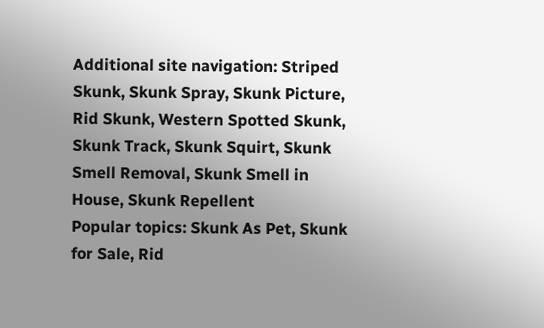Additional site navigation: Striped Skunk, Skunk Spray, Skunk Picture, Rid Skunk, Western Spotted Skunk, Skunk Track, Skunk Squirt, Skunk Smell Removal, Skunk Smell in House, Skunk Repellent
Popular topics: Skunk As Pet, Skunk for Sale, Rid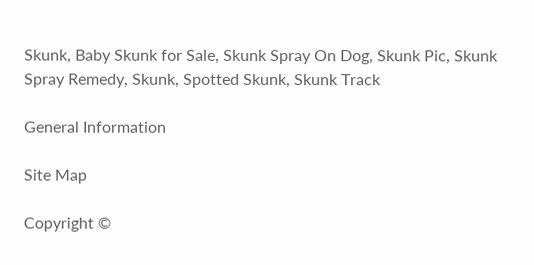Skunk, Baby Skunk for Sale, Skunk Spray On Dog, Skunk Pic, Skunk Spray Remedy, Skunk, Spotted Skunk, Skunk Track

General Information

Site Map

Copyright ©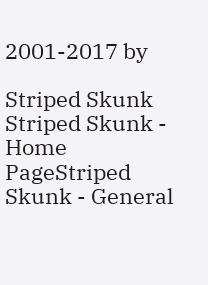2001-2017 by

Striped Skunk
Striped Skunk - Home PageStriped Skunk - General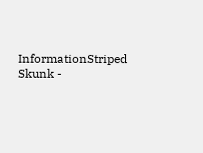InformationStriped Skunk -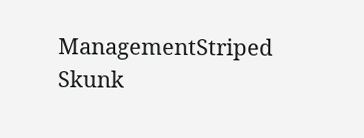ManagementStriped Skunk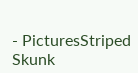- PicturesStriped Skunk